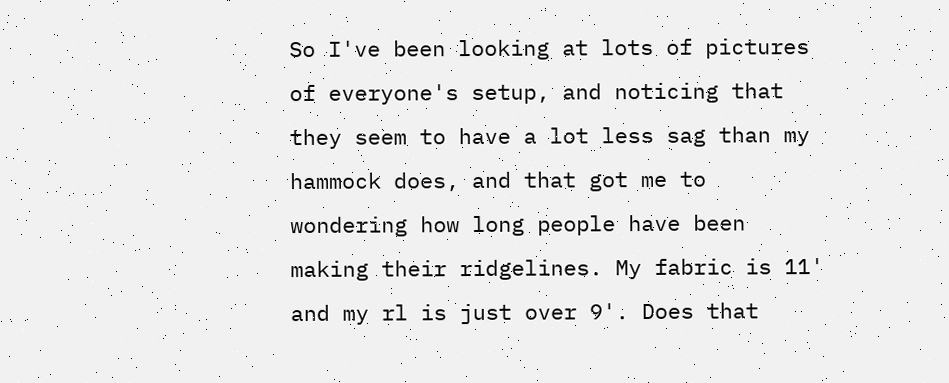So I've been looking at lots of pictures of everyone's setup, and noticing that they seem to have a lot less sag than my hammock does, and that got me to wondering how long people have been making their ridgelines. My fabric is 11' and my rl is just over 9'. Does that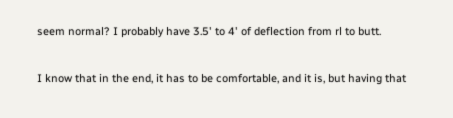seem normal? I probably have 3.5' to 4' of deflection from rl to butt.

I know that in the end, it has to be comfortable, and it is, but having that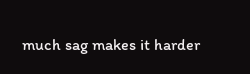much sag makes it harder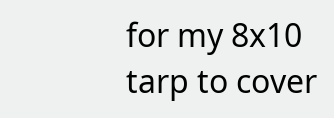for my 8x10 tarp to cover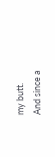my butt.
And since a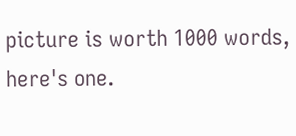picture is worth 1000 words, here's one.